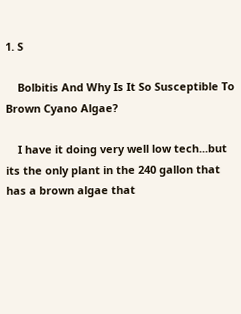1. S

    Bolbitis And Why Is It So Susceptible To Brown Cyano Algae?

    I have it doing very well low tech...but its the only plant in the 240 gallon that has a brown algae that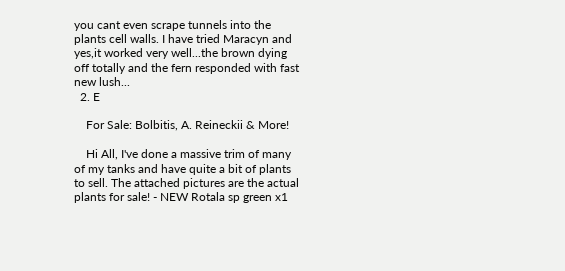you cant even scrape tunnels into the plants cell walls. I have tried Maracyn and yes,it worked very well...the brown dying off totally and the fern responded with fast new lush...
  2. E

    For Sale: Bolbitis, A. Reineckii & More!

    Hi All, I've done a massive trim of many of my tanks and have quite a bit of plants to sell. The attached pictures are the actual plants for sale! - NEW Rotala sp green x1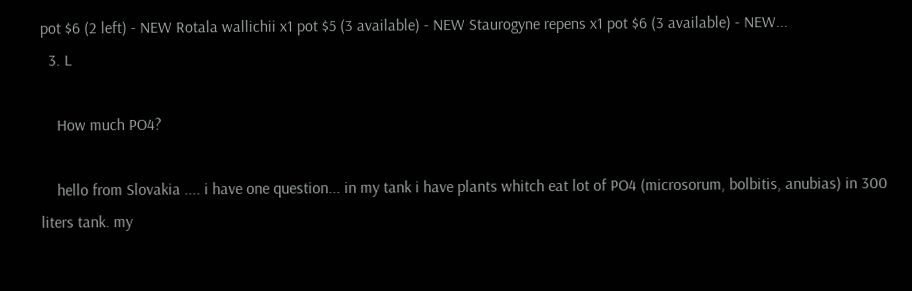pot $6 (2 left) - NEW Rotala wallichii x1 pot $5 (3 available) - NEW Staurogyne repens x1 pot $6 (3 available) - NEW...
  3. L

    How much PO4?

    hello from Slovakia .... i have one question... in my tank i have plants whitch eat lot of PO4 (microsorum, bolbitis, anubias) in 300 liters tank. my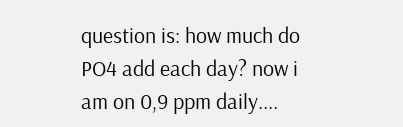question is: how much do PO4 add each day? now i am on 0,9 ppm daily....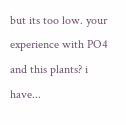but its too low. your experience with PO4 and this plants? i have...